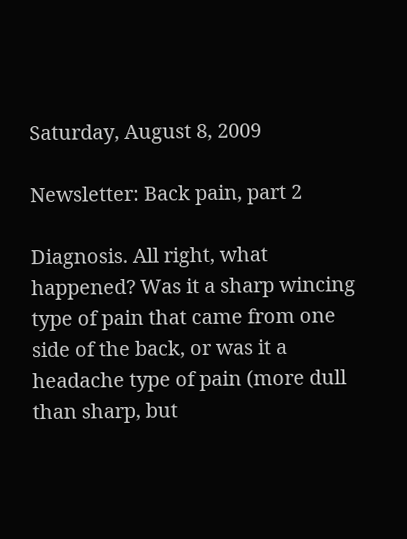Saturday, August 8, 2009

Newsletter: Back pain, part 2

Diagnosis. All right, what happened? Was it a sharp wincing type of pain that came from one side of the back, or was it a headache type of pain (more dull than sharp, but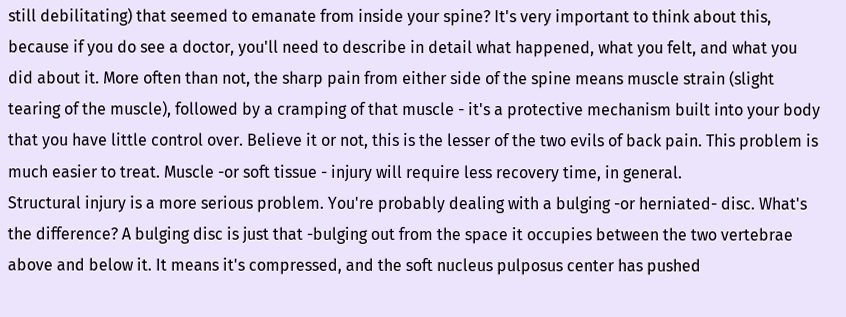still debilitating) that seemed to emanate from inside your spine? It's very important to think about this, because if you do see a doctor, you'll need to describe in detail what happened, what you felt, and what you did about it. More often than not, the sharp pain from either side of the spine means muscle strain (slight tearing of the muscle), followed by a cramping of that muscle - it's a protective mechanism built into your body that you have little control over. Believe it or not, this is the lesser of the two evils of back pain. This problem is much easier to treat. Muscle -or soft tissue - injury will require less recovery time, in general.
Structural injury is a more serious problem. You're probably dealing with a bulging -or herniated- disc. What's the difference? A bulging disc is just that -bulging out from the space it occupies between the two vertebrae above and below it. It means it's compressed, and the soft nucleus pulposus center has pushed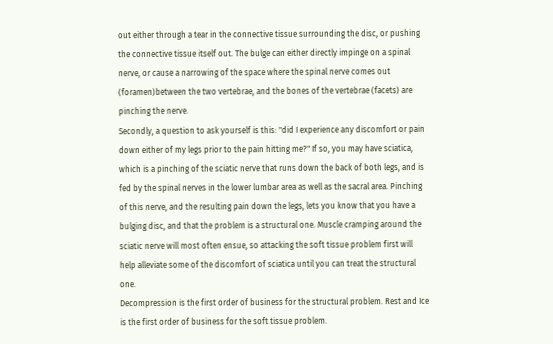out either through a tear in the connective tissue surrounding the disc, or pushing the connective tissue itself out. The bulge can either directly impinge on a spinal nerve, or cause a narrowing of the space where the spinal nerve comes out (foramen)between the two vertebrae, and the bones of the vertebrae (facets) are pinching the nerve.
Secondly, a question to ask yourself is this: "did I experience any discomfort or pain down either of my legs prior to the pain hitting me?" If so, you may have sciatica, which is a pinching of the sciatic nerve that runs down the back of both legs, and is fed by the spinal nerves in the lower lumbar area as well as the sacral area. Pinching of this nerve, and the resulting pain down the legs, lets you know that you have a bulging disc, and that the problem is a structural one. Muscle cramping around the sciatic nerve will most often ensue, so attacking the soft tissue problem first will help alleviate some of the discomfort of sciatica until you can treat the structural one.
Decompression is the first order of business for the structural problem. Rest and Ice is the first order of business for the soft tissue problem.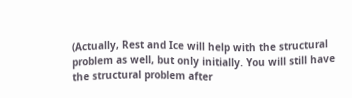(Actually, Rest and Ice will help with the structural problem as well, but only initially. You will still have the structural problem after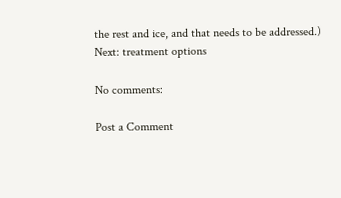the rest and ice, and that needs to be addressed.)
Next: treatment options

No comments:

Post a Comment